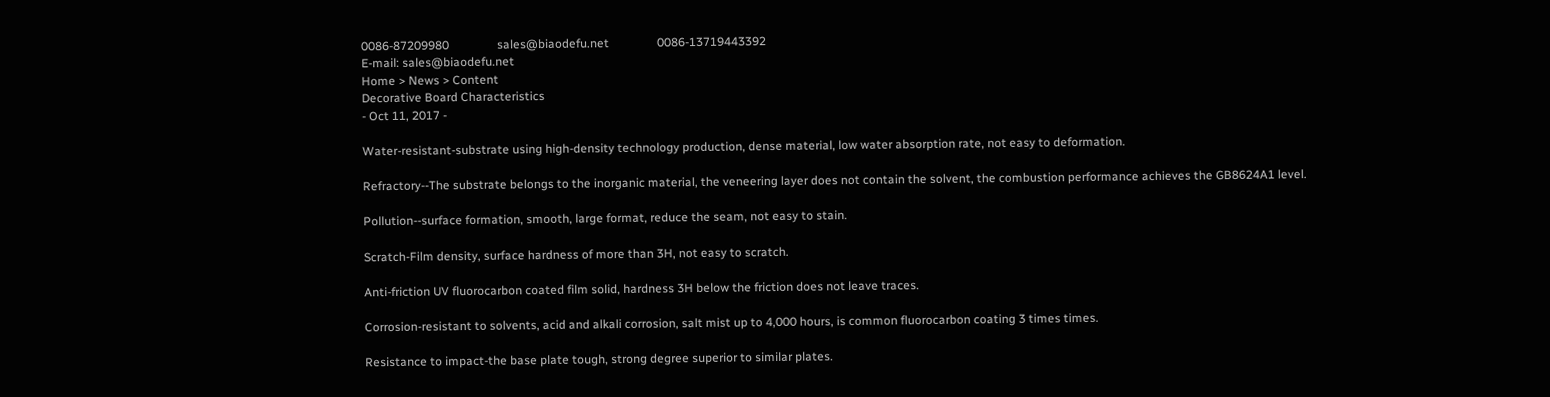0086-87209980                sales@biaodefu.net                0086-13719443392
E-mail: sales@biaodefu.net
Home > News > Content
Decorative Board Characteristics
- Oct 11, 2017 -

Water-resistant-substrate using high-density technology production, dense material, low water absorption rate, not easy to deformation.

Refractory--The substrate belongs to the inorganic material, the veneering layer does not contain the solvent, the combustion performance achieves the GB8624A1 level.

Pollution--surface formation, smooth, large format, reduce the seam, not easy to stain.

Scratch-Film density, surface hardness of more than 3H, not easy to scratch.

Anti-friction UV fluorocarbon coated film solid, hardness 3H below the friction does not leave traces.

Corrosion-resistant to solvents, acid and alkali corrosion, salt mist up to 4,000 hours, is common fluorocarbon coating 3 times times.

Resistance to impact-the base plate tough, strong degree superior to similar plates.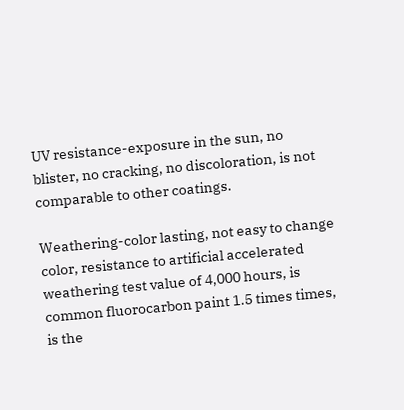UV resistance-exposure in the sun, no blister, no cracking, no discoloration, is not comparable to other coatings.

Weathering-color lasting, not easy to change color, resistance to artificial accelerated weathering test value of 4,000 hours, is common fluorocarbon paint 1.5 times times, is the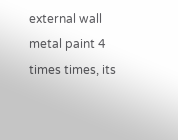external wall metal paint 4 times times, its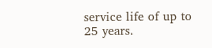service life of up to 25 years.